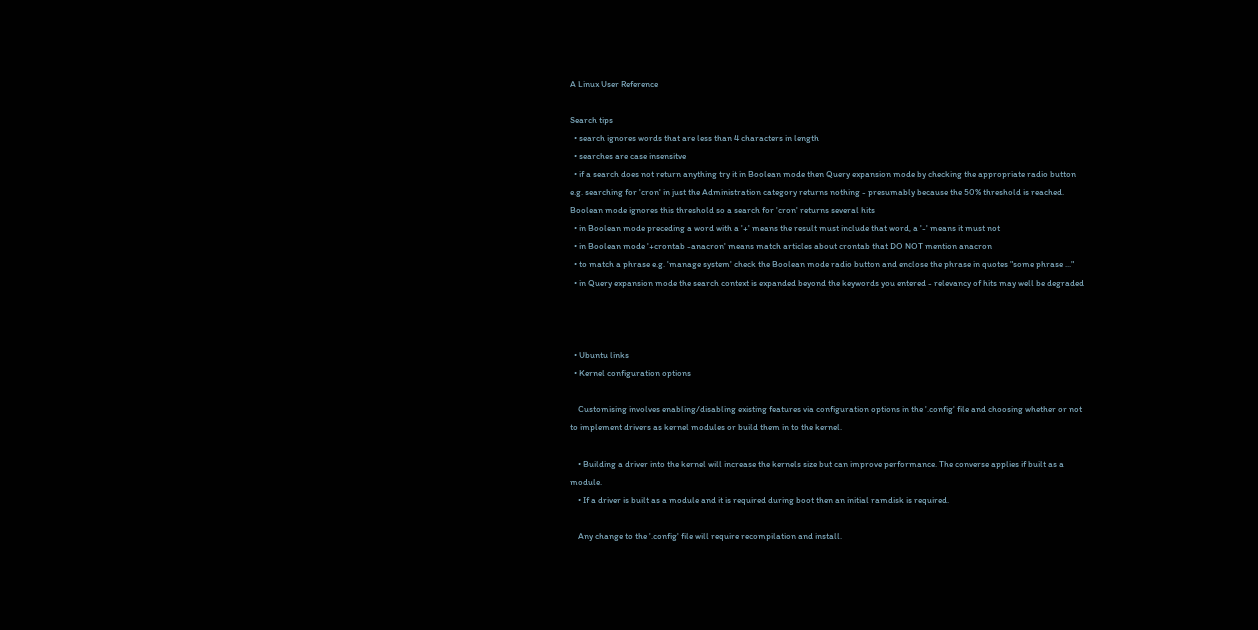A Linux User Reference

Search tips
  • search ignores words that are less than 4 characters in length
  • searches are case insensitve
  • if a search does not return anything try it in Boolean mode then Query expansion mode by checking the appropriate radio button e.g. searching for 'cron' in just the Administration category returns nothing - presumably because the 50% threshold is reached. Boolean mode ignores this threshold so a search for 'cron' returns several hits
  • in Boolean mode preceding a word with a '+' means the result must include that word, a '-' means it must not
  • in Boolean mode '+crontab -anacron' means match articles about crontab that DO NOT mention anacron
  • to match a phrase e.g. 'manage system' check the Boolean mode radio button and enclose the phrase in quotes "some phrase ..."
  • in Query expansion mode the search context is expanded beyond the keywords you entered - relevancy of hits may well be degraded



  • Ubuntu links
  • Kernel configuration options

    Customising involves enabling/disabling existing features via configuration options in the '.config' file and choosing whether or not to implement drivers as kernel modules or build them in to the kernel.

    • Building a driver into the kernel will increase the kernels size but can improve performance. The converse applies if built as a module.
    • If a driver is built as a module and it is required during boot then an initial ramdisk is required.

    Any change to the '.config' file will require recompilation and install.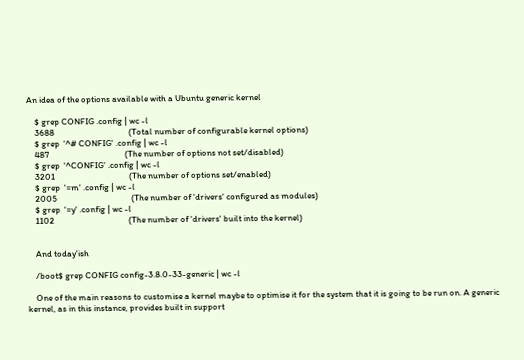An idea of the options available with a Ubuntu generic kernel

    $ grep CONFIG .config | wc -l
    3688                                     (Total number of configurable kernel options)
    $ grep  '^# CONFIG' .config | wc -l
    487                                      (The number of options not set/disabled)
    $ grep  '^CONFIG' .config | wc -l
    3201                                     (The number of options set/enabled)
    $ grep  '=m' .config | wc -l
    2005                                     (The number of 'drivers' configured as modules)
    $ grep  '=y' .config | wc -l
    1102                                     (The number of 'drivers' built into the kernel)


    And today'ish

    /boot$ grep CONFIG config-3.8.0-33-generic | wc -l

    One of the main reasons to customise a kernel maybe to optimise it for the system that it is going to be run on. A generic kernel, as in this instance, provides built in support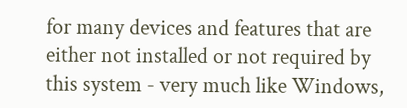for many devices and features that are either not installed or not required by this system - very much like Windows,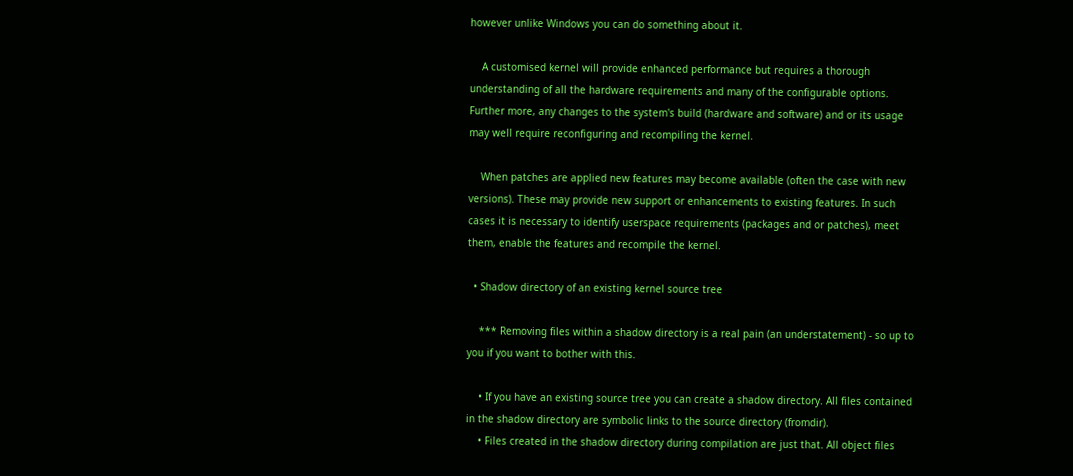however unlike Windows you can do something about it.

    A customised kernel will provide enhanced performance but requires a thorough understanding of all the hardware requirements and many of the configurable options. Further more, any changes to the system's build (hardware and software) and or its usage may well require reconfiguring and recompiling the kernel.

    When patches are applied new features may become available (often the case with new versions). These may provide new support or enhancements to existing features. In such cases it is necessary to identify userspace requirements (packages and or patches), meet them, enable the features and recompile the kernel.

  • Shadow directory of an existing kernel source tree

    *** Removing files within a shadow directory is a real pain (an understatement) - so up to you if you want to bother with this.

    • If you have an existing source tree you can create a shadow directory. All files contained in the shadow directory are symbolic links to the source directory (fromdir).
    • Files created in the shadow directory during compilation are just that. All object files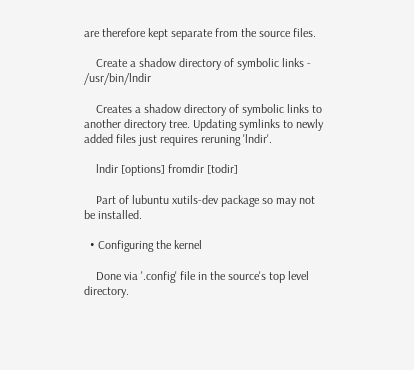are therefore kept separate from the source files.

    Create a shadow directory of symbolic links - /usr/bin/lndir

    Creates a shadow directory of symbolic links to another directory tree. Updating symlinks to newly added files just requires reruning 'lndir'.

    lndir [options] fromdir [todir]

    Part of lubuntu xutils-dev package so may not be installed.

  • Configuring the kernel

    Done via '.config' file in the source's top level directory.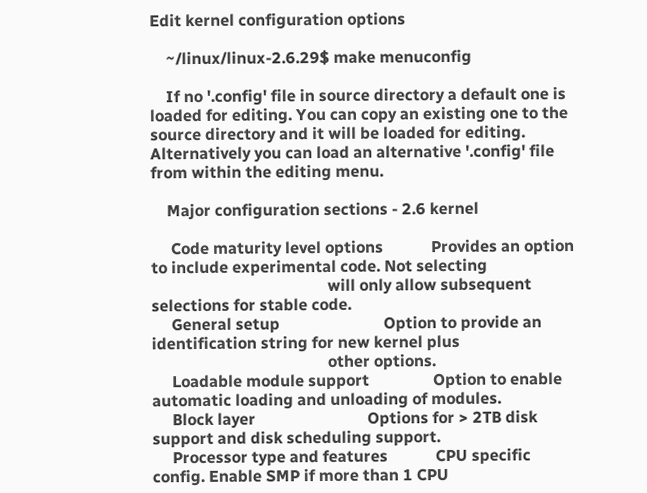Edit kernel configuration options

    ~/linux/linux-2.6.29$ make menuconfig

    If no '.config' file in source directory a default one is loaded for editing. You can copy an existing one to the source directory and it will be loaded for editing. Alternatively you can load an alternative '.config' file from within the editing menu.

    Major configuration sections - 2.6 kernel

     Code maturity level options            Provides an option to include experimental code. Not selecting
                                            will only allow subsequent selections for stable code.
     General setup                          Option to provide an identification string for new kernel plus
                                            other options.
     Loadable module support                Option to enable automatic loading and unloading of modules.
     Block layer                            Options for > 2TB disk support and disk scheduling support.
     Processor type and features            CPU specific config. Enable SMP if more than 1 CPU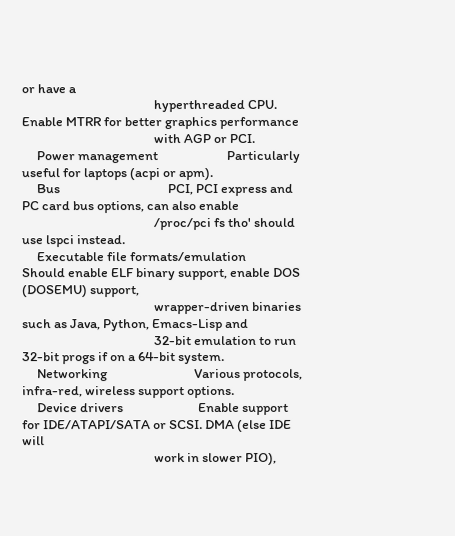or have a
                                            hyperthreaded CPU. Enable MTRR for better graphics performance
                                            with AGP or PCI.
     Power management                       Particularly useful for laptops (acpi or apm).
     Bus                                    PCI, PCI express and PC card bus options, can also enable
                                            /proc/pci fs tho' should use lspci instead.
     Executable file formats/emulation      Should enable ELF binary support, enable DOS (DOSEMU) support,
                                            wrapper-driven binaries such as Java, Python, Emacs-Lisp and
                                            32-bit emulation to run 32-bit progs if on a 64-bit system.
     Networking                             Various protocols, infra-red, wireless support options.
     Device drivers                         Enable support for IDE/ATAPI/SATA or SCSI. DMA (else IDE will
                                            work in slower PIO),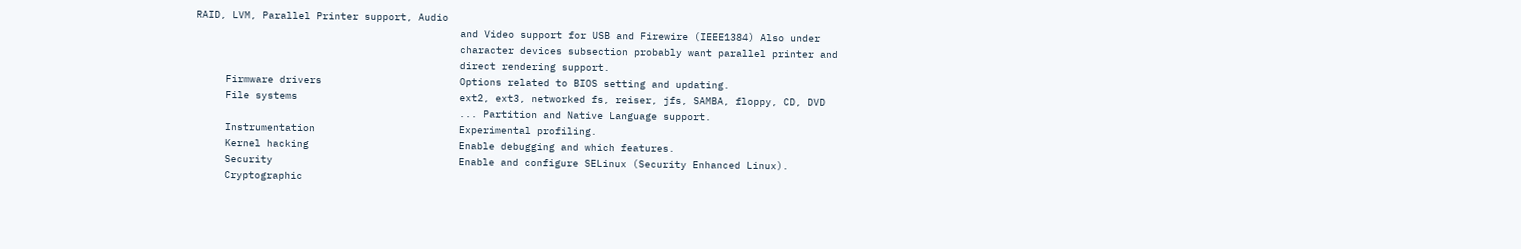RAID, LVM, Parallel Printer support, Audio
                                            and Video support for USB and Firewire (IEEE1384) Also under
                                            character devices subsection probably want parallel printer and
                                            direct rendering support.
     Firmware drivers                       Options related to BIOS setting and updating.
     File systems                           ext2, ext3, networked fs, reiser, jfs, SAMBA, floppy, CD, DVD
                                            ... Partition and Native Language support.
     Instrumentation                        Experimental profiling.
     Kernel hacking                         Enable debugging and which features.
     Security                               Enable and configure SELinux (Security Enhanced Linux).
     Cryptographic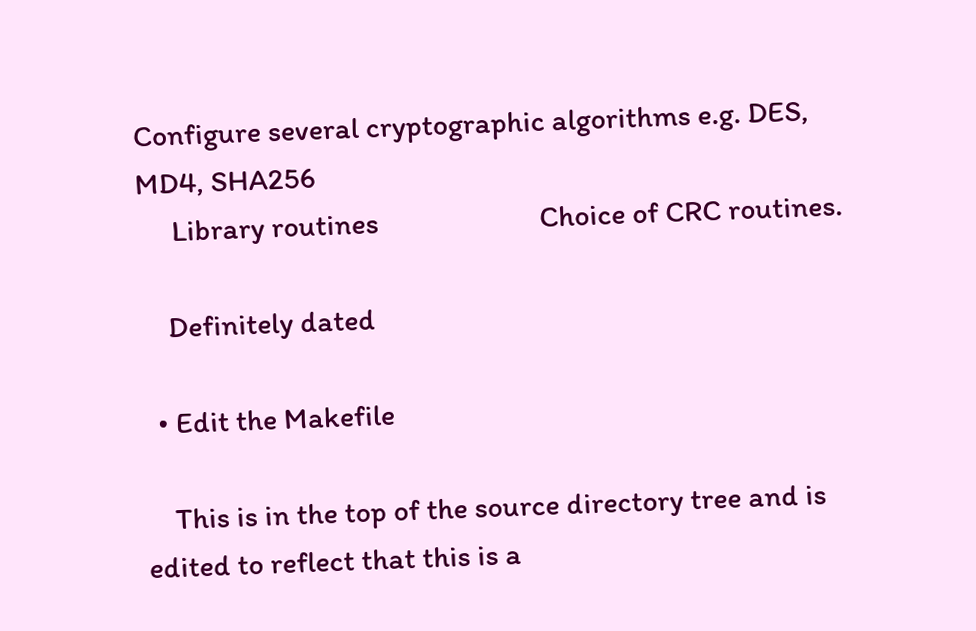Configure several cryptographic algorithms e.g. DES, MD4, SHA256
     Library routines                       Choice of CRC routines.

    Definitely dated

  • Edit the Makefile

    This is in the top of the source directory tree and is edited to reflect that this is a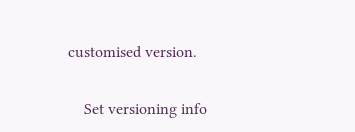customised version.

    Set versioning info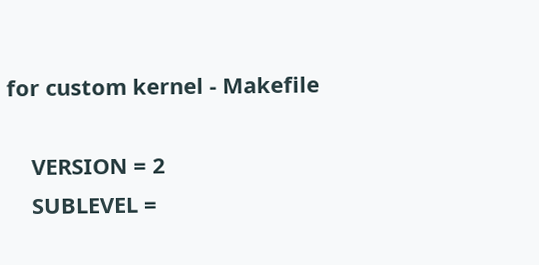for custom kernel - Makefile

    VERSION = 2
    SUBLEVEL =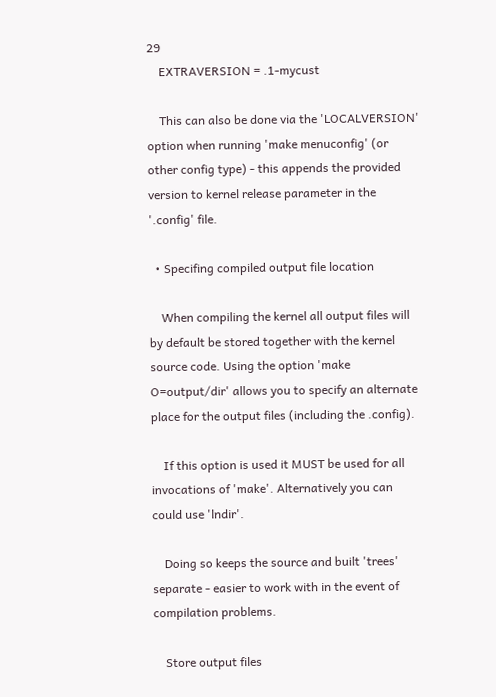29
    EXTRAVERSION = .1-mycust

    This can also be done via the 'LOCALVERSION' option when running 'make menuconfig' (or other config type) - this appends the provided version to kernel release parameter in the '.config' file.

  • Specifing compiled output file location

    When compiling the kernel all output files will by default be stored together with the kernel source code. Using the option 'make O=output/dir' allows you to specify an alternate place for the output files (including the .config).

    If this option is used it MUST be used for all invocations of 'make'. Alternatively you can could use 'lndir'.

    Doing so keeps the source and built 'trees' separate - easier to work with in the event of compilation problems.

    Store output files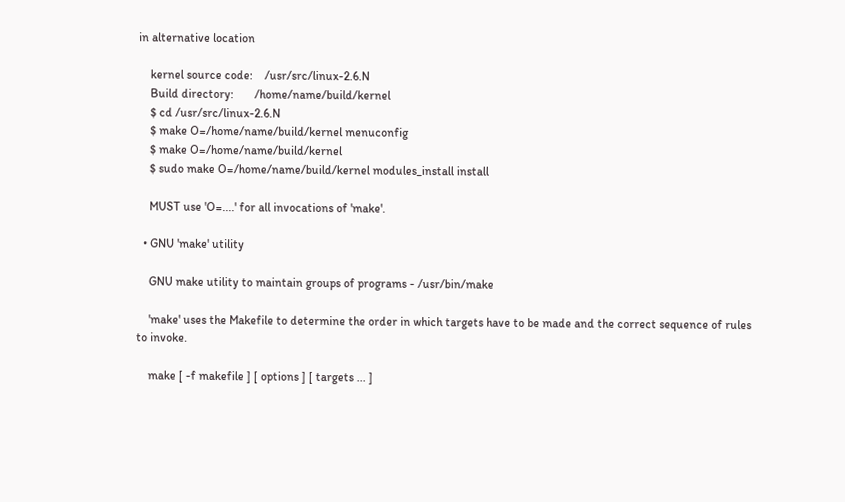in alternative location

    kernel source code:    /usr/src/linux-2.6.N
    Build directory:       /home/name/build/kernel
    $ cd /usr/src/linux-2.6.N
    $ make O=/home/name/build/kernel menuconfig
    $ make O=/home/name/build/kernel
    $ sudo make O=/home/name/build/kernel modules_install install

    MUST use 'O=....' for all invocations of 'make'.

  • GNU 'make' utility

    GNU make utility to maintain groups of programs - /usr/bin/make

    'make' uses the Makefile to determine the order in which targets have to be made and the correct sequence of rules to invoke.

    make [ -f makefile ] [ options ] [ targets ... ]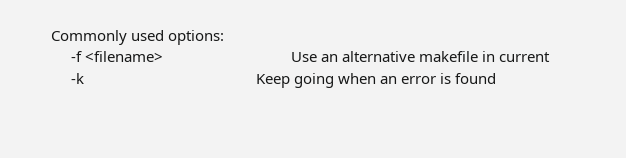Commonly used options:
     -f <filename>                                Use an alternative makefile in current
     -k                                           Keep going when an error is found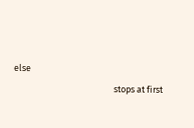else
                                                  stops at first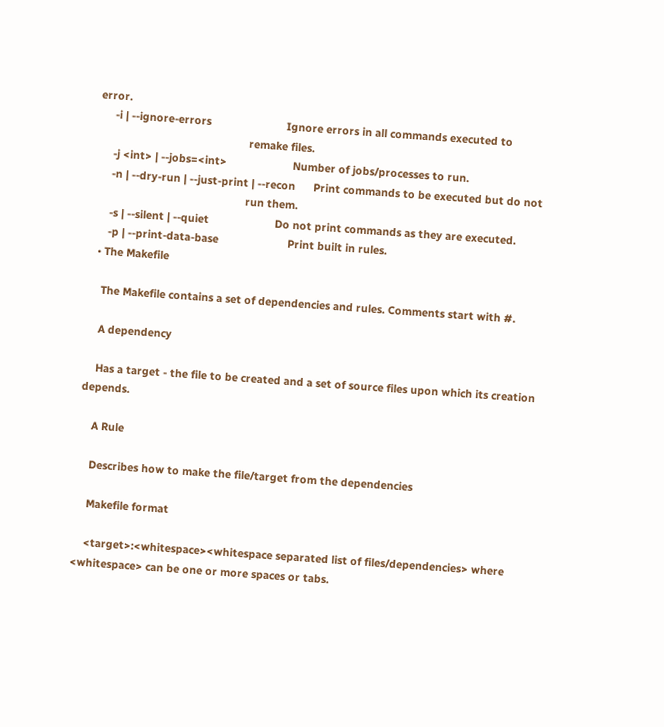error.
     -i | --ignore-errors                         Ignore errors in all commands executed to
                                                  remake files.
     -j <int> | --jobs=<int>                      Number of jobs/processes to run.
     -n | --dry-run | --just-print | --recon      Print commands to be executed but do not
                                                  run them.
     -s | --silent | --quiet                      Do not print commands as they are executed.
     -p | --print-data-base                       Print built in rules.
  • The Makefile

    The Makefile contains a set of dependencies and rules. Comments start with #.

    A dependency

    Has a target - the file to be created and a set of source files upon which its creation depends.

    A Rule

    Describes how to make the file/target from the dependencies

    Makefile format

    <target>:<whitespace><whitespace separated list of files/dependencies> where <whitespace> can be one or more spaces or tabs.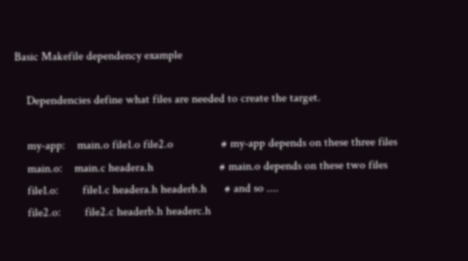Basic Makefile dependency example

    Dependencies define what files are needed to create the target.

    my-app:    main.o file1.o file2.o                # my-app depends on these three files
    main.o:    main.c headera.h                      # main.o depends on these two files
    file1.o:        file1.c headera.h headerb.h      # and so ....
    file2.o:        file2.c headerb.h headerc.h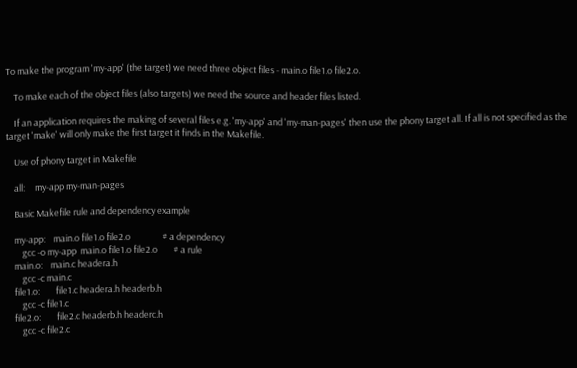To make the program 'my-app' (the target) we need three object files - main.o file1.o file2.o.

    To make each of the object files (also targets) we need the source and header files listed.

    If an application requires the making of several files e.g. 'my-app' and 'my-man-pages' then use the phony target all. If all is not specified as the target 'make' will only make the first target it finds in the Makefile.

    Use of phony target in Makefile

    all:     my-app my-man-pages

    Basic Makefile rule and dependency example

    my-app:    main.o file1.o file2.o                # a dependency
        gcc -o my-app  main.o file1.o file2.o        # a rule
    main.o:    main.c headera.h
        gcc -c main.c
    file1.o:        file1.c headera.h headerb.h
        gcc -c file1.c
    file2.o:        file2.c headerb.h headerc.h
        gcc -c file2.c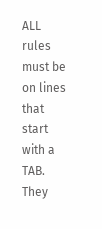ALL rules must be on lines that start with a TAB. They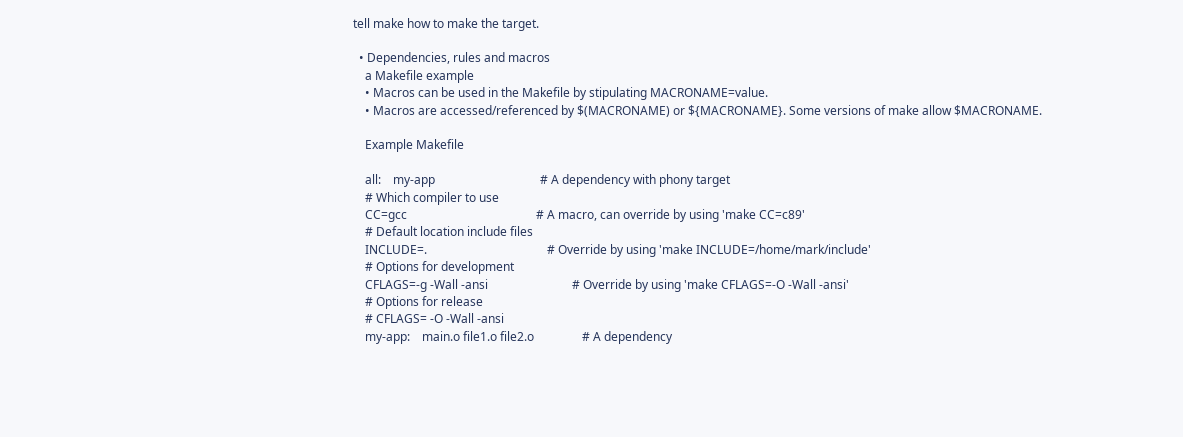tell make how to make the target.

  • Dependencies, rules and macros
    a Makefile example
    • Macros can be used in the Makefile by stipulating MACRONAME=value.
    • Macros are accessed/referenced by $(MACRONAME) or ${MACRONAME}. Some versions of make allow $MACRONAME.

    Example Makefile

    all:    my-app                                   # A dependency with phony target
    # Which compiler to use
    CC=gcc                                           # A macro, can override by using 'make CC=c89'
    # Default location include files
    INCLUDE=.                                        # Override by using 'make INCLUDE=/home/mark/include'
    # Options for development
    CFLAGS=-g -Wall -ansi                            # Override by using 'make CFLAGS=-O -Wall -ansi'
    # Options for release
    # CFLAGS= -O -Wall -ansi
    my-app:    main.o file1.o file2.o                # A dependency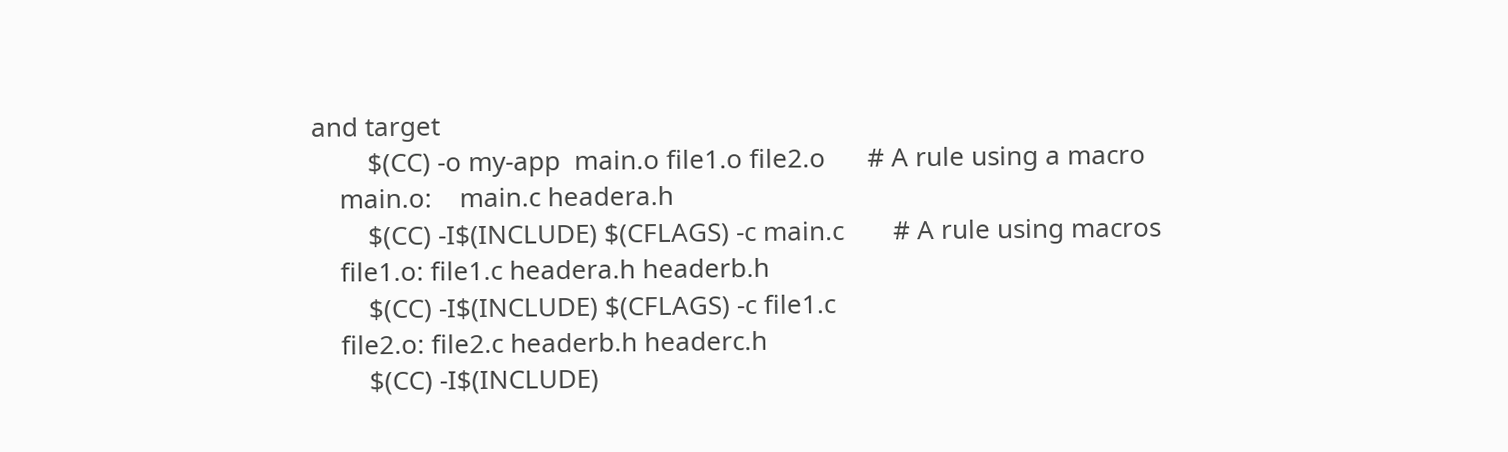and target
        $(CC) -o my-app  main.o file1.o file2.o      # A rule using a macro
    main.o:    main.c headera.h
        $(CC) -I$(INCLUDE) $(CFLAGS) -c main.c       # A rule using macros
    file1.o: file1.c headera.h headerb.h
        $(CC) -I$(INCLUDE) $(CFLAGS) -c file1.c
    file2.o: file2.c headerb.h headerc.h
        $(CC) -I$(INCLUDE)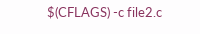$(CFLAGS) -c file2.c